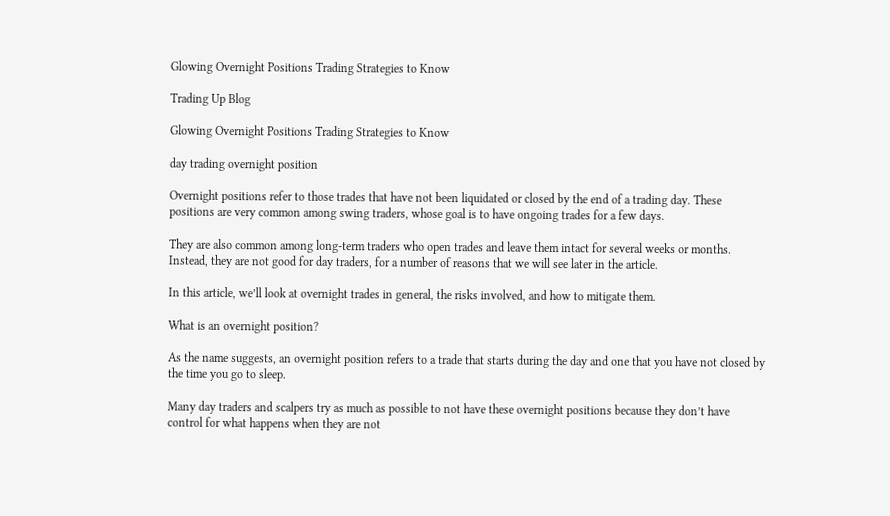Glowing Overnight Positions Trading Strategies to Know

Trading Up Blog

Glowing Overnight Positions Trading Strategies to Know

day trading overnight position

Overnight positions refer to those trades that have not been liquidated or closed by the end of a trading day. These positions are very common among swing traders, whose goal is to have ongoing trades for a few days.

They are also common among long-term traders who open trades and leave them intact for several weeks or months. Instead, they are not good for day traders, for a number of reasons that we will see later in the article.

In this article, we’ll look at overnight trades in general, the risks involved, and how to mitigate them.

What is an overnight position?

As the name suggests, an overnight position refers to a trade that starts during the day and one that you have not closed by the time you go to sleep.

Many day traders and scalpers try as much as possible to not have these overnight positions because they don’t have control for what happens when they are not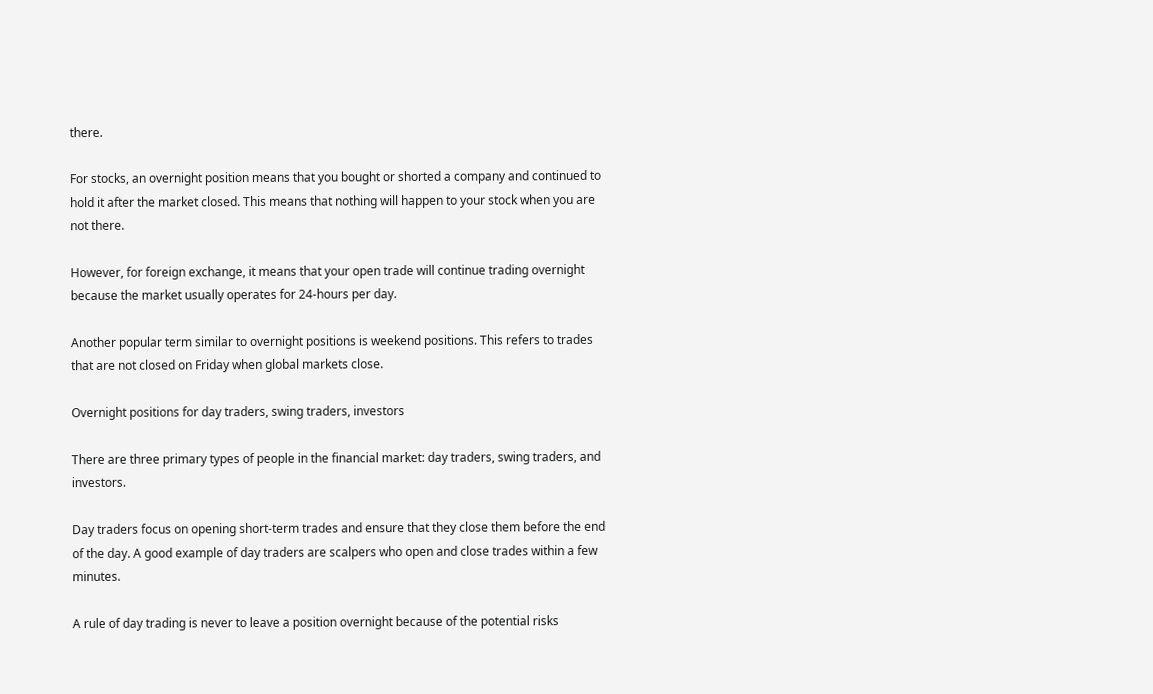there.

For stocks, an overnight position means that you bought or shorted a company and continued to hold it after the market closed. This means that nothing will happen to your stock when you are not there.

However, for foreign exchange, it means that your open trade will continue trading overnight because the market usually operates for 24-hours per day.

Another popular term similar to overnight positions is weekend positions. This refers to trades that are not closed on Friday when global markets close.

Overnight positions for day traders, swing traders, investors

There are three primary types of people in the financial market: day traders, swing traders, and investors.

Day traders focus on opening short-term trades and ensure that they close them before the end of the day. A good example of day traders are scalpers who open and close trades within a few minutes.

A rule of day trading is never to leave a position overnight because of the potential risks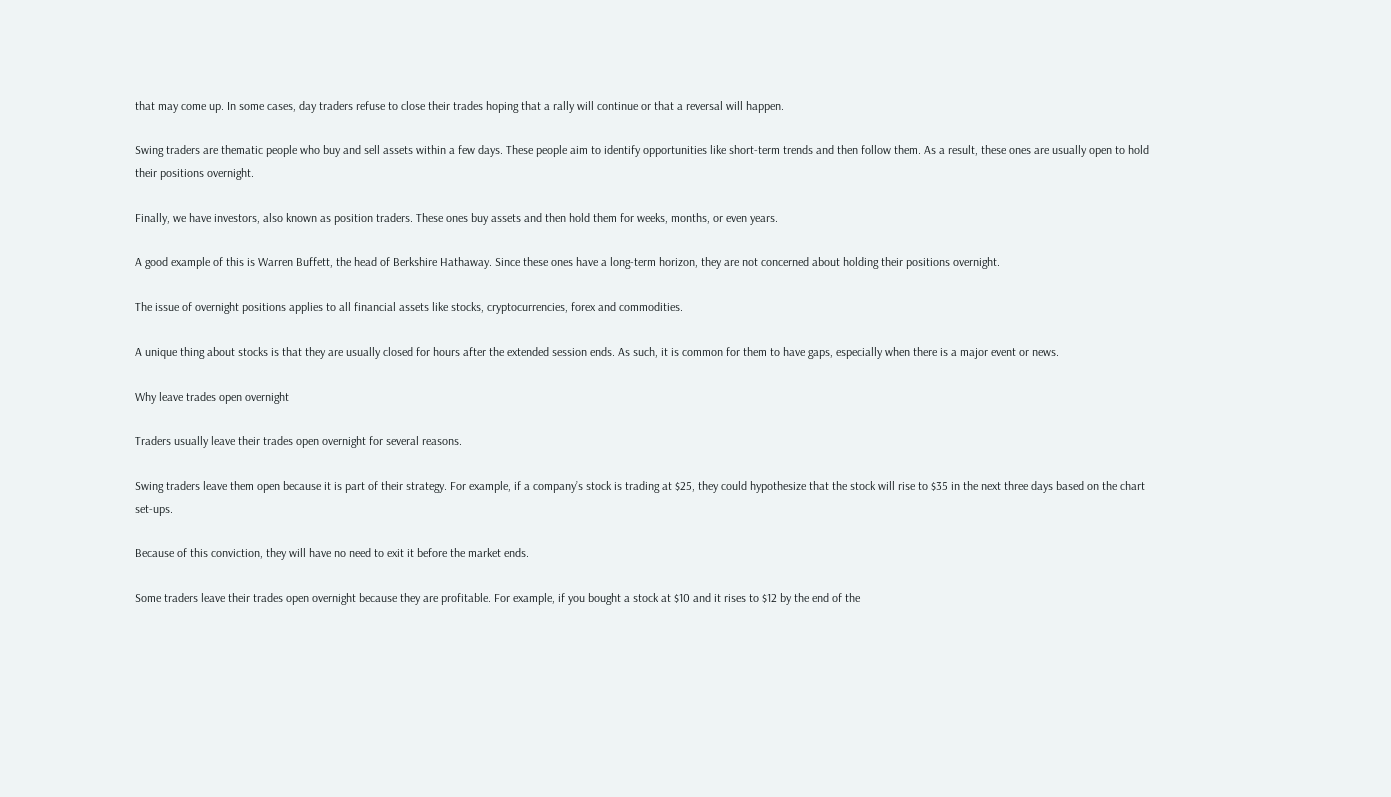that may come up. In some cases, day traders refuse to close their trades hoping that a rally will continue or that a reversal will happen.

Swing traders are thematic people who buy and sell assets within a few days. These people aim to identify opportunities like short-term trends and then follow them. As a result, these ones are usually open to hold their positions overnight.

Finally, we have investors, also known as position traders. These ones buy assets and then hold them for weeks, months, or even years.

A good example of this is Warren Buffett, the head of Berkshire Hathaway. Since these ones have a long-term horizon, they are not concerned about holding their positions overnight.

The issue of overnight positions applies to all financial assets like stocks, cryptocurrencies, forex and commodities.

A unique thing about stocks is that they are usually closed for hours after the extended session ends. As such, it is common for them to have gaps, especially when there is a major event or news.

Why leave trades open overnight

Traders usually leave their trades open overnight for several reasons.

Swing traders leave them open because it is part of their strategy. For example, if a company’s stock is trading at $25, they could hypothesize that the stock will rise to $35 in the next three days based on the chart set-ups.

Because of this conviction, they will have no need to exit it before the market ends.

Some traders leave their trades open overnight because they are profitable. For example, if you bought a stock at $10 and it rises to $12 by the end of the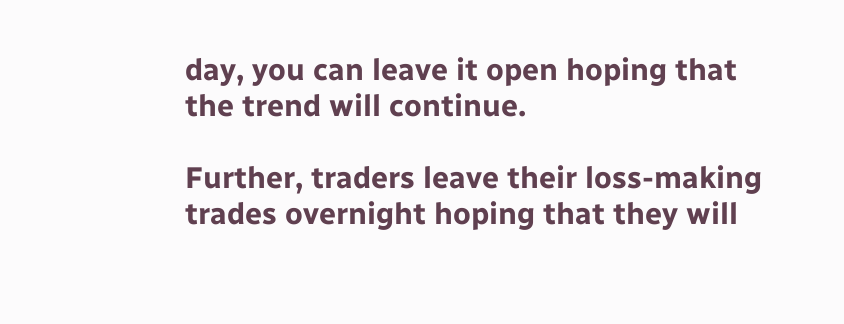day, you can leave it open hoping that the trend will continue.

Further, traders leave their loss-making trades overnight hoping that they will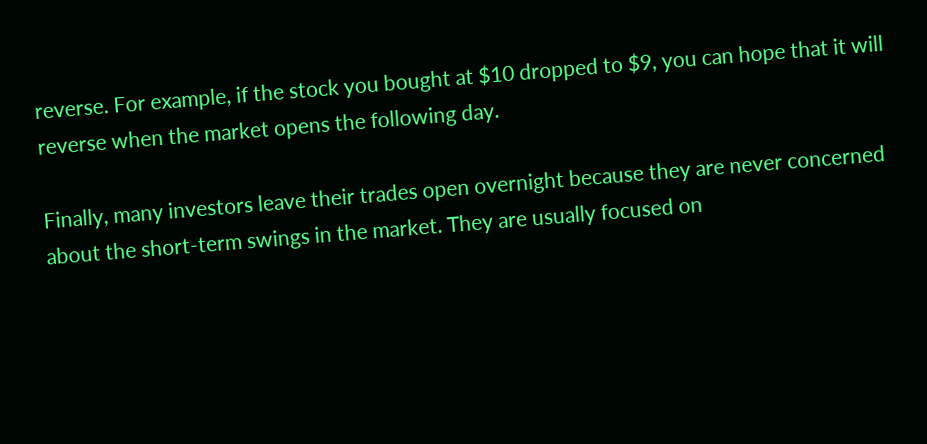reverse. For example, if the stock you bought at $10 dropped to $9, you can hope that it will reverse when the market opens the following day.

Finally, many investors leave their trades open overnight because they are never concerned about the short-term swings in the market. They are usually focused on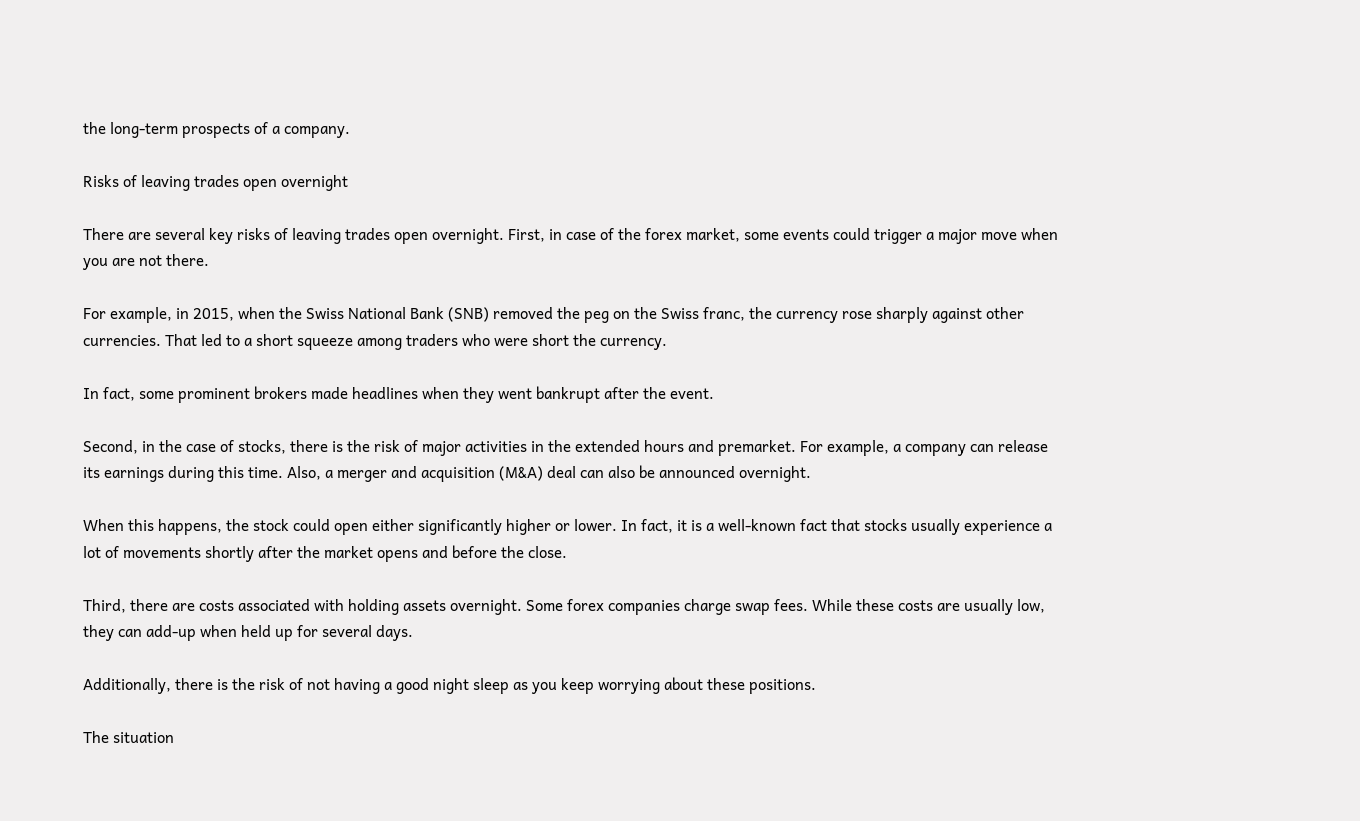the long-term prospects of a company.

Risks of leaving trades open overnight

There are several key risks of leaving trades open overnight. First, in case of the forex market, some events could trigger a major move when you are not there.

For example, in 2015, when the Swiss National Bank (SNB) removed the peg on the Swiss franc, the currency rose sharply against other currencies. That led to a short squeeze among traders who were short the currency.

In fact, some prominent brokers made headlines when they went bankrupt after the event.

Second, in the case of stocks, there is the risk of major activities in the extended hours and premarket. For example, a company can release its earnings during this time. Also, a merger and acquisition (M&A) deal can also be announced overnight.

When this happens, the stock could open either significantly higher or lower. In fact, it is a well-known fact that stocks usually experience a lot of movements shortly after the market opens and before the close.

Third, there are costs associated with holding assets overnight. Some forex companies charge swap fees. While these costs are usually low, they can add-up when held up for several days.

Additionally, there is the risk of not having a good night sleep as you keep worrying about these positions.

The situation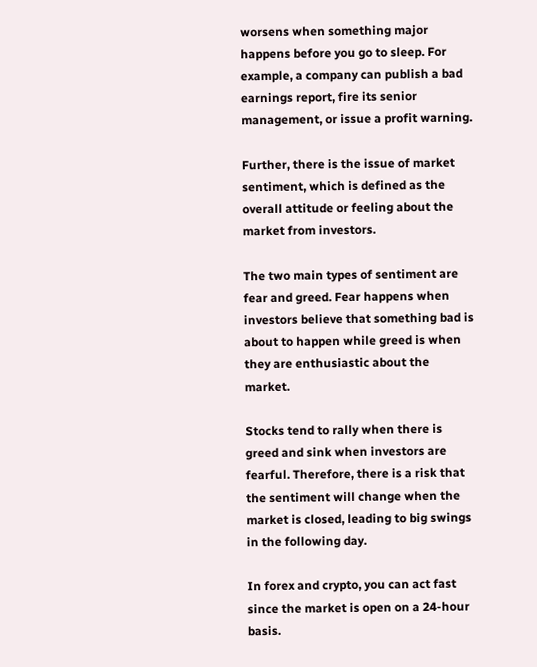worsens when something major happens before you go to sleep. For example, a company can publish a bad earnings report, fire its senior management, or issue a profit warning.

Further, there is the issue of market sentiment, which is defined as the overall attitude or feeling about the market from investors.

The two main types of sentiment are fear and greed. Fear happens when investors believe that something bad is about to happen while greed is when they are enthusiastic about the market.

Stocks tend to rally when there is greed and sink when investors are fearful. Therefore, there is a risk that the sentiment will change when the market is closed, leading to big swings in the following day.

In forex and crypto, you can act fast since the market is open on a 24-hour basis.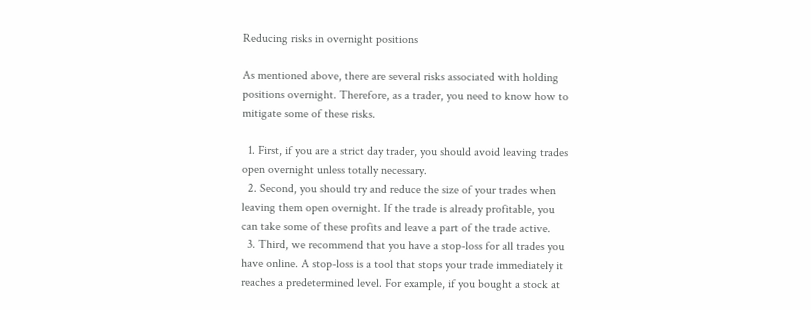Reducing risks in overnight positions

As mentioned above, there are several risks associated with holding positions overnight. Therefore, as a trader, you need to know how to mitigate some of these risks.

  1. First, if you are a strict day trader, you should avoid leaving trades open overnight unless totally necessary.
  2. Second, you should try and reduce the size of your trades when leaving them open overnight. If the trade is already profitable, you can take some of these profits and leave a part of the trade active.
  3. Third, we recommend that you have a stop-loss for all trades you have online. A stop-loss is a tool that stops your trade immediately it reaches a predetermined level. For example, if you bought a stock at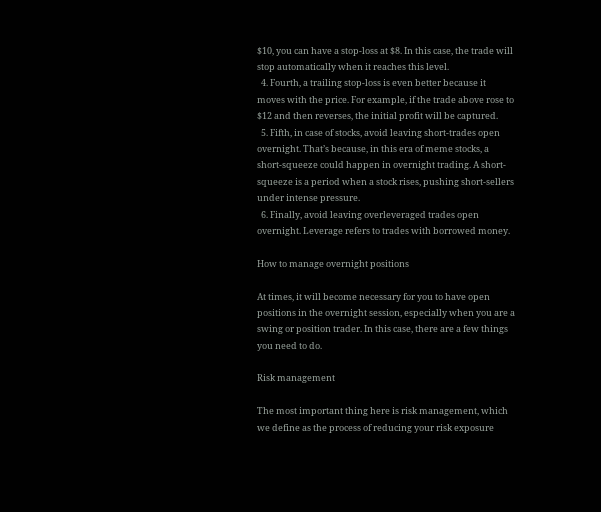$10, you can have a stop-loss at $8. In this case, the trade will stop automatically when it reaches this level.
  4. Fourth, a trailing stop-loss is even better because it moves with the price. For example, if the trade above rose to $12 and then reverses, the initial profit will be captured.
  5. Fifth, in case of stocks, avoid leaving short-trades open overnight. That’s because, in this era of meme stocks, a short-squeeze could happen in overnight trading. A short-squeeze is a period when a stock rises, pushing short-sellers under intense pressure.
  6. Finally, avoid leaving overleveraged trades open overnight. Leverage refers to trades with borrowed money.

How to manage overnight positions

At times, it will become necessary for you to have open positions in the overnight session, especially when you are a swing or position trader. In this case, there are a few things you need to do.

Risk management

The most important thing here is risk management, which we define as the process of reducing your risk exposure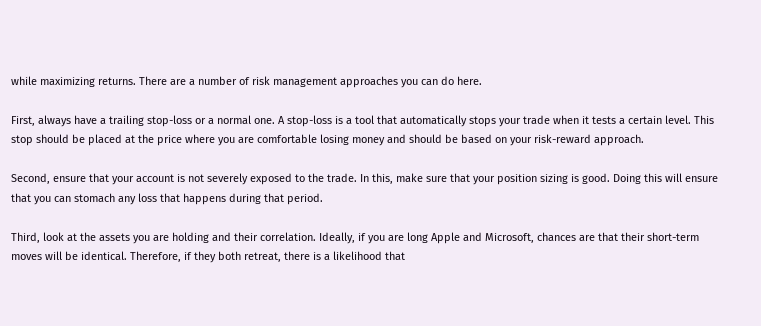while maximizing returns. There are a number of risk management approaches you can do here.

First, always have a trailing stop-loss or a normal one. A stop-loss is a tool that automatically stops your trade when it tests a certain level. This stop should be placed at the price where you are comfortable losing money and should be based on your risk-reward approach.

Second, ensure that your account is not severely exposed to the trade. In this, make sure that your position sizing is good. Doing this will ensure that you can stomach any loss that happens during that period.

Third, look at the assets you are holding and their correlation. Ideally, if you are long Apple and Microsoft, chances are that their short-term moves will be identical. Therefore, if they both retreat, there is a likelihood that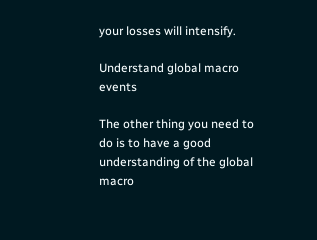your losses will intensify.

Understand global macro events

The other thing you need to do is to have a good understanding of the global macro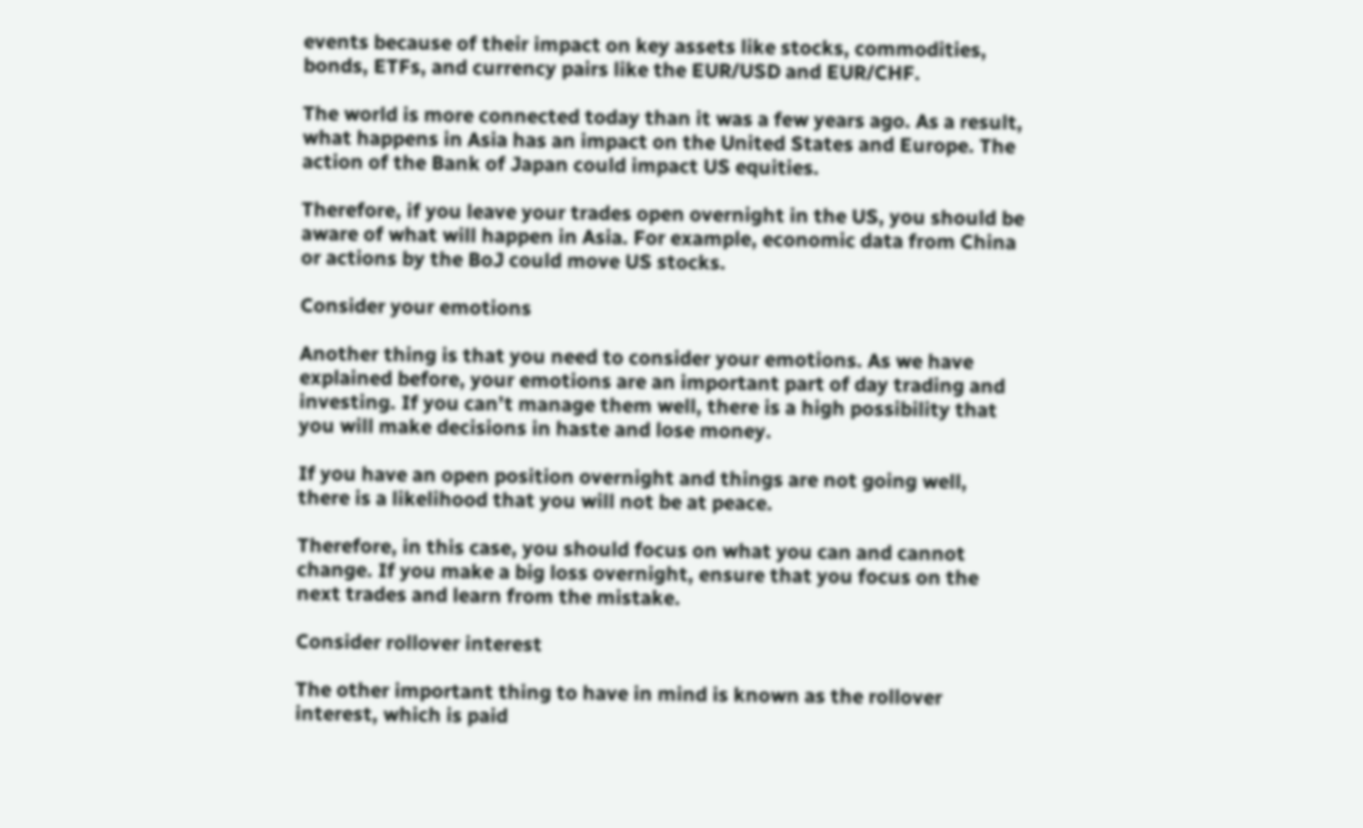events because of their impact on key assets like stocks, commodities, bonds, ETFs, and currency pairs like the EUR/USD and EUR/CHF.

The world is more connected today than it was a few years ago. As a result, what happens in Asia has an impact on the United States and Europe. The action of the Bank of Japan could impact US equities.

Therefore, if you leave your trades open overnight in the US, you should be aware of what will happen in Asia. For example, economic data from China or actions by the BoJ could move US stocks.

Consider your emotions

Another thing is that you need to consider your emotions. As we have explained before, your emotions are an important part of day trading and investing. If you can’t manage them well, there is a high possibility that you will make decisions in haste and lose money.

If you have an open position overnight and things are not going well, there is a likelihood that you will not be at peace.

Therefore, in this case, you should focus on what you can and cannot change. If you make a big loss overnight, ensure that you focus on the next trades and learn from the mistake.

Consider rollover interest

The other important thing to have in mind is known as the rollover interest, which is paid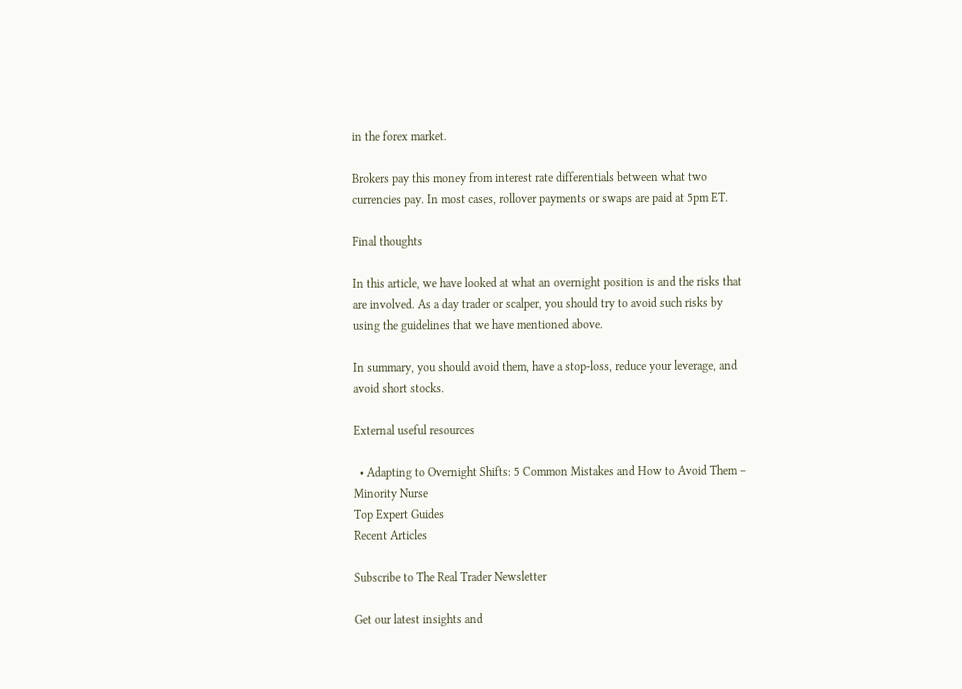in the forex market.

Brokers pay this money from interest rate differentials between what two currencies pay. In most cases, rollover payments or swaps are paid at 5pm ET.

Final thoughts

In this article, we have looked at what an overnight position is and the risks that are involved. As a day trader or scalper, you should try to avoid such risks by using the guidelines that we have mentioned above.

In summary, you should avoid them, have a stop-loss, reduce your leverage, and avoid short stocks.

External useful resources

  • Adapting to Overnight Shifts: 5 Common Mistakes and How to Avoid Them – Minority Nurse
Top Expert Guides
Recent Articles

Subscribe to The Real Trader Newsletter

Get our latest insights and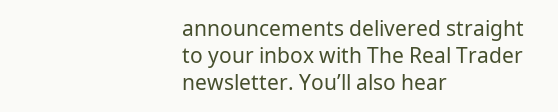announcements delivered straight to your inbox with The Real Trader newsletter. You’ll also hear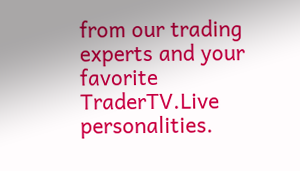from our trading experts and your favorite TraderTV.Live personalities.